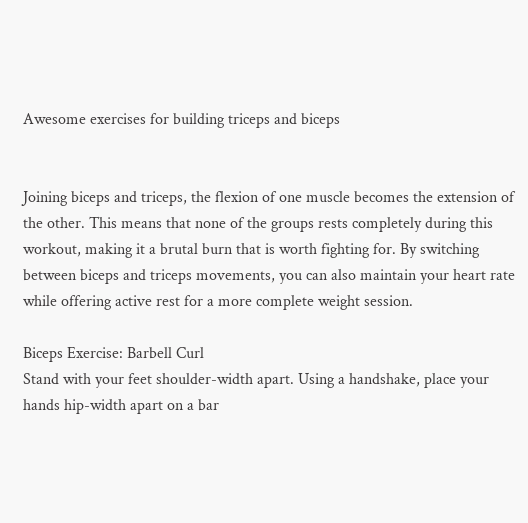Awesome exercises for building triceps and biceps


Joining biceps and triceps, the flexion of one muscle becomes the extension of the other. This means that none of the groups rests completely during this workout, making it a brutal burn that is worth fighting for. By switching between biceps and triceps movements, you can also maintain your heart rate while offering active rest for a more complete weight session.

Biceps Exercise: Barbell Curl
Stand with your feet shoulder-width apart. Using a handshake, place your hands hip-width apart on a bar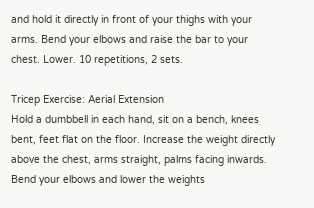and hold it directly in front of your thighs with your arms. Bend your elbows and raise the bar to your chest. Lower. 10 repetitions, 2 sets.

Tricep Exercise: Aerial Extension
Hold a dumbbell in each hand, sit on a bench, knees bent, feet flat on the floor. Increase the weight directly above the chest, arms straight, palms facing inwards. Bend your elbows and lower the weights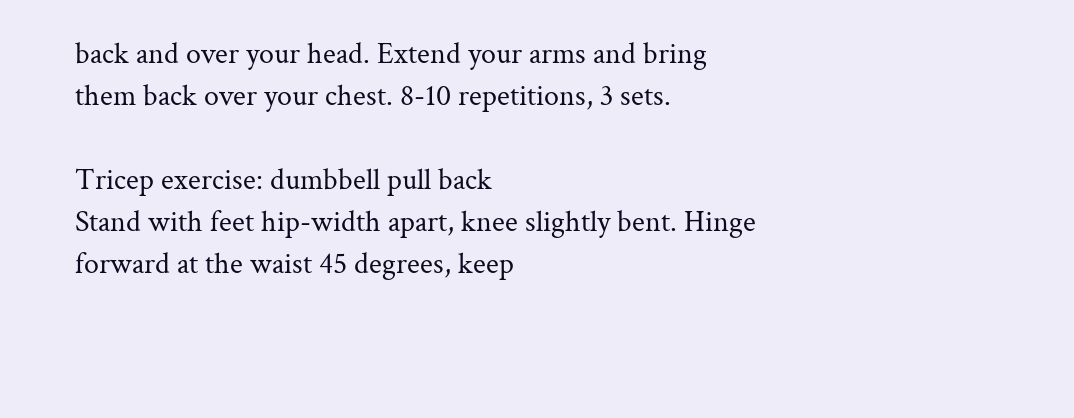back and over your head. Extend your arms and bring them back over your chest. 8-10 repetitions, 3 sets.

Tricep exercise: dumbbell pull back
Stand with feet hip-width apart, knee slightly bent. Hinge forward at the waist 45 degrees, keep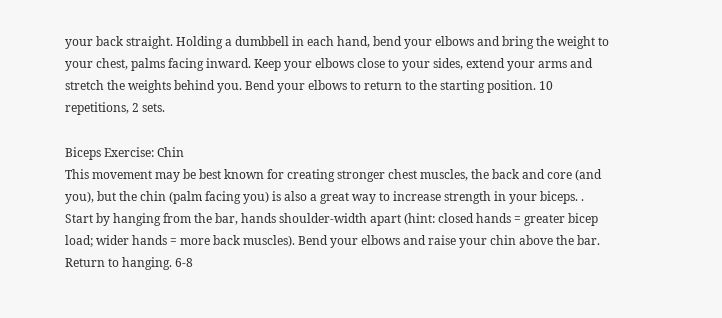your back straight. Holding a dumbbell in each hand, bend your elbows and bring the weight to your chest, palms facing inward. Keep your elbows close to your sides, extend your arms and stretch the weights behind you. Bend your elbows to return to the starting position. 10 repetitions, 2 sets.

Biceps Exercise: Chin
This movement may be best known for creating stronger chest muscles, the back and core (and you), but the chin (palm facing you) is also a great way to increase strength in your biceps. . Start by hanging from the bar, hands shoulder-width apart (hint: closed hands = greater bicep load; wider hands = more back muscles). Bend your elbows and raise your chin above the bar. Return to hanging. 6-8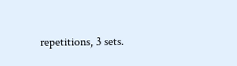repetitions, 3 sets.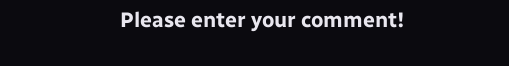Please enter your comment!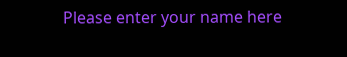Please enter your name here